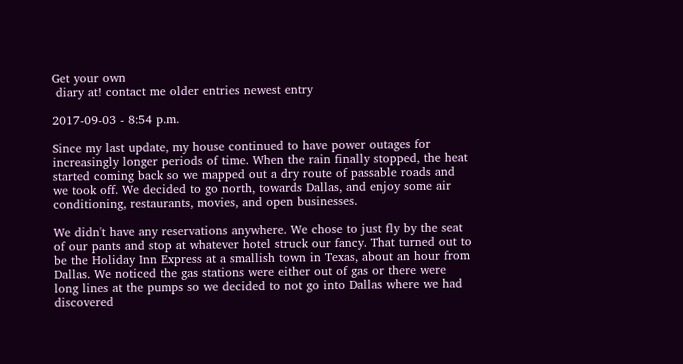Get your own
 diary at! contact me older entries newest entry

2017-09-03 - 8:54 p.m.

Since my last update, my house continued to have power outages for increasingly longer periods of time. When the rain finally stopped, the heat started coming back so we mapped out a dry route of passable roads and we took off. We decided to go north, towards Dallas, and enjoy some air conditioning, restaurants, movies, and open businesses.

We didn't have any reservations anywhere. We chose to just fly by the seat of our pants and stop at whatever hotel struck our fancy. That turned out to be the Holiday Inn Express at a smallish town in Texas, about an hour from Dallas. We noticed the gas stations were either out of gas or there were long lines at the pumps so we decided to not go into Dallas where we had discovered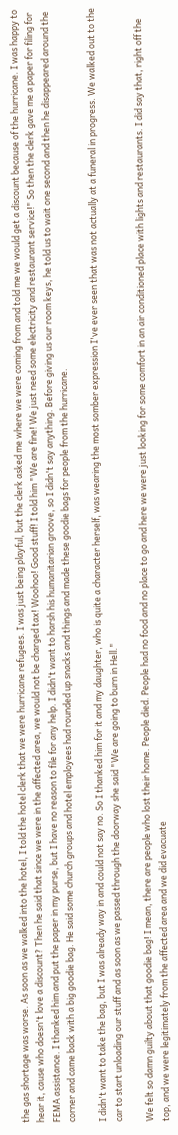the gas shortage was worse. As soon as we walked into the hotel, I told the hotel clerk that we were hurricane refugees. I was just being playful, but the clerk asked me where we were coming from and told me we would get a discount because of the hurricane. I was happy to hear it, cause who doesn't love a discount? Then he said that since we were in the affected area, we would not be charged tax! Woohoo! Good stuff! I told him "We are fine! We just need some electricity and restaurant service!" So then the clerk gave me a paper for filing for FEMA assistance. I thanked him and put the paper in my purse, but I have no reason to file for any help. I didn't want to harsh his humanitarian groove, so I didn't say anything. Before giving us our room keys, he told us to wait one second and then he disappeared around the corner and came back with a big goodie bag. He said some church groups and hotel employees had rounded up snacks and things and made these goodie bags for people from the hurricane.

I didn't want to take the bag, but I was already way in and could not say no. So I thanked him for it and my daughter, who is quite a character herself, was wearing the most somber expression I've ever seen that was not actually at a funeral in progress. We walked out to the car to start unloading our stuff and as soon as we passed through the doorway she said "We are going to burn in Hell."

We felt so damn guilty about that goodie bag! I mean, there are people who lost their home. People died. People had no food and no place to go and here we were just looking for some comfort in an air conditioned place with lights and restaurants. I did say that, right off the top, and we were legitimately from the affected area and we did evacuate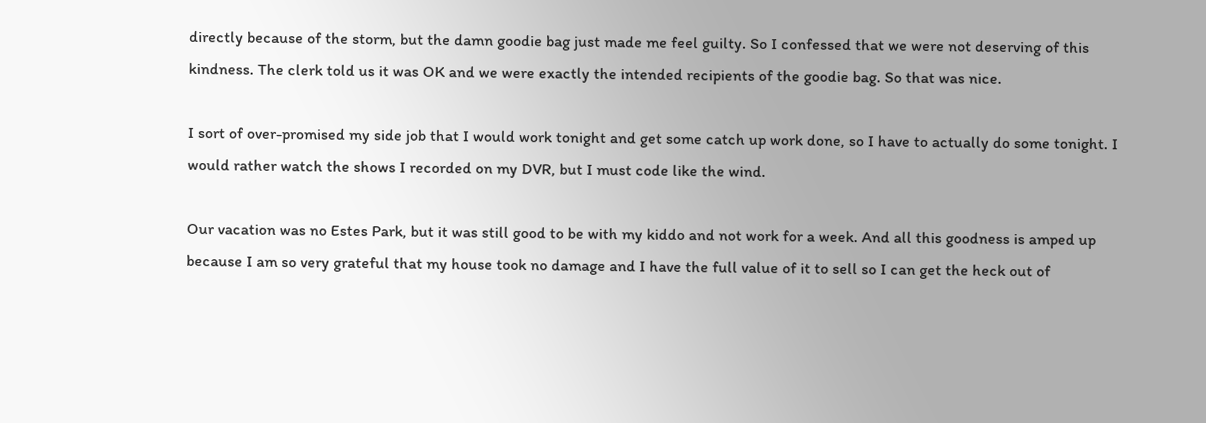directly because of the storm, but the damn goodie bag just made me feel guilty. So I confessed that we were not deserving of this kindness. The clerk told us it was OK and we were exactly the intended recipients of the goodie bag. So that was nice.

I sort of over-promised my side job that I would work tonight and get some catch up work done, so I have to actually do some tonight. I would rather watch the shows I recorded on my DVR, but I must code like the wind.

Our vacation was no Estes Park, but it was still good to be with my kiddo and not work for a week. And all this goodness is amped up because I am so very grateful that my house took no damage and I have the full value of it to sell so I can get the heck out of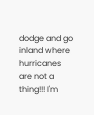dodge and go inland where hurricanes are not a thing!!! I'm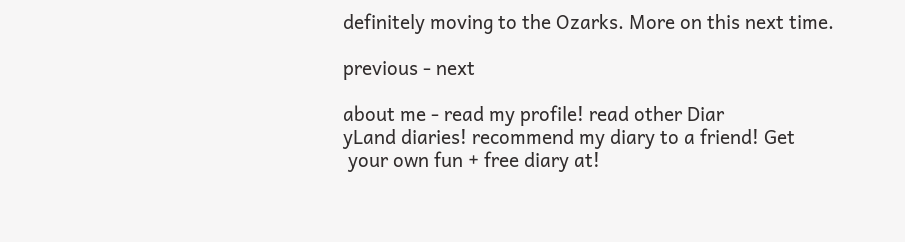definitely moving to the Ozarks. More on this next time.

previous - next

about me - read my profile! read other Diar
yLand diaries! recommend my diary to a friend! Get
 your own fun + free diary at!